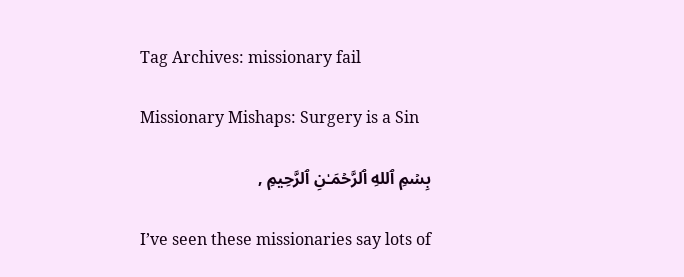Tag Archives: missionary fail

Missionary Mishaps: Surgery is a Sin

بِسۡمِ ٱللهِ ٱلرَّحۡمَـٰنِ ٱلرَّحِيمِ ,

I’ve seen these missionaries say lots of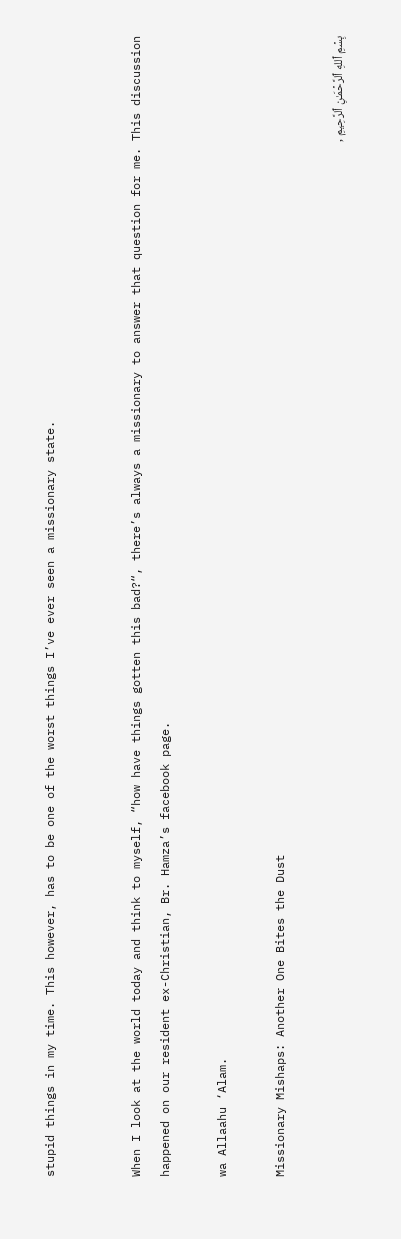stupid things in my time. This however, has to be one of the worst things I’ve ever seen a missionary state.


When I look at the world today and think to myself, “how have things gotten this bad?“, there’s always a missionary to answer that question for me. This discussion happened on our resident ex-Christian, Br. Hamza’s facebook page.

wa Allaahu ‘Alam.

Missionary Mishaps: Another One Bites the Dust

بِسۡمِ ٱللهِ ٱلرَّحۡمَـٰنِ ٱلرَّحِيمِ ,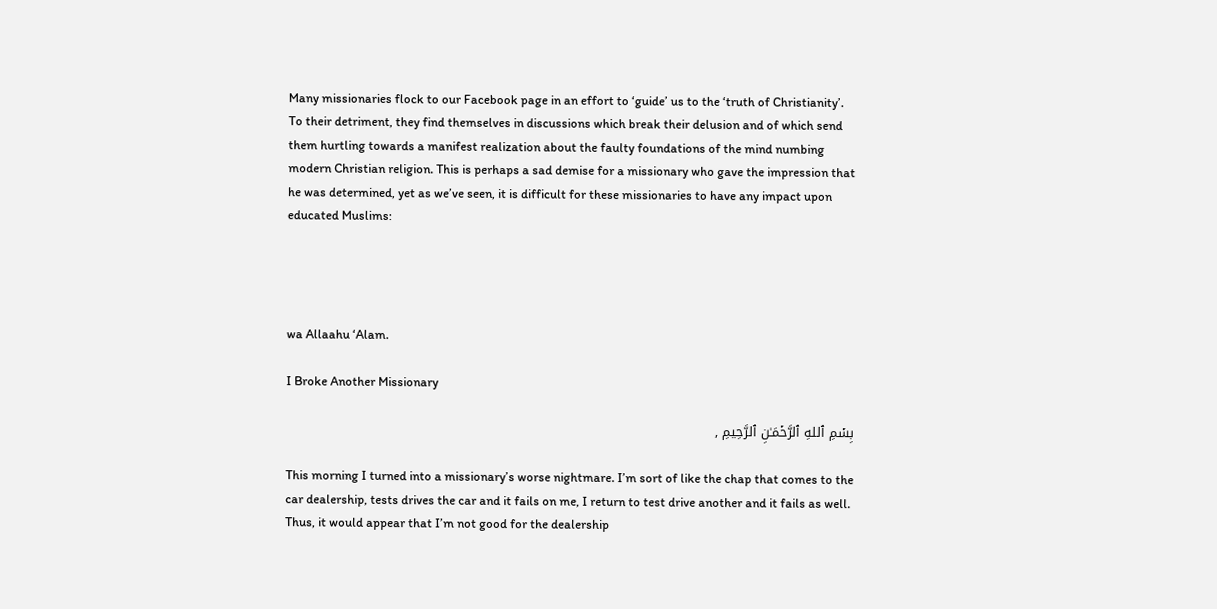Many missionaries flock to our Facebook page in an effort to ‘guide’ us to the ‘truth of Christianity’. To their detriment, they find themselves in discussions which break their delusion and of which send them hurtling towards a manifest realization about the faulty foundations of the mind numbing modern Christian religion. This is perhaps a sad demise for a missionary who gave the impression that he was determined, yet as we’ve seen, it is difficult for these missionaries to have any impact upon educated Muslims:




wa Allaahu ‘Alam.

I Broke Another Missionary

بِسۡمِ ٱللهِ ٱلرَّحۡمَـٰنِ ٱلرَّحِيمِ ,

This morning I turned into a missionary’s worse nightmare. I’m sort of like the chap that comes to the car dealership, tests drives the car and it fails on me, I return to test drive another and it fails as well. Thus, it would appear that I’m not good for the dealership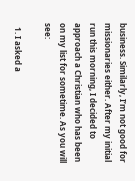business. Similarly, I’m not good for missionaries either. After my initial run this morning, I decided to approach a Christian who has been on my list for sometime. As you will see:

  1. I asked a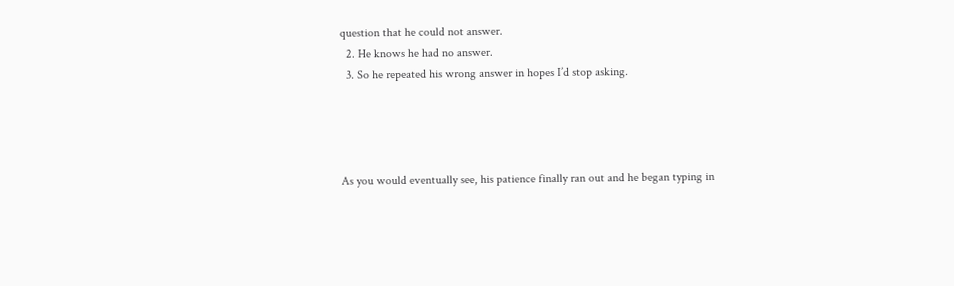question that he could not answer.
  2. He knows he had no answer.
  3. So he repeated his wrong answer in hopes I’d stop asking.




As you would eventually see, his patience finally ran out and he began typing in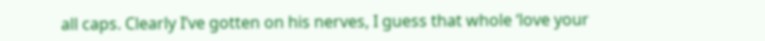all caps. Clearly I’ve gotten on his nerves, I guess that whole ‘love your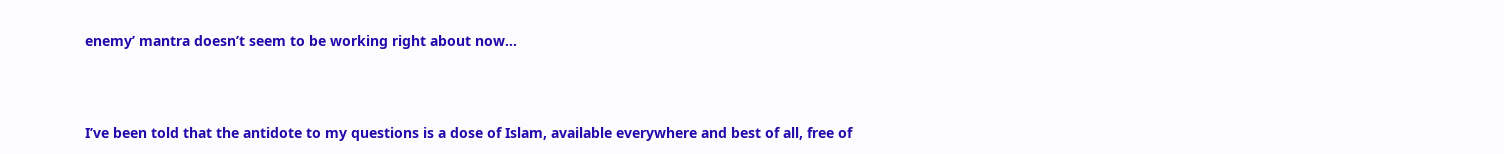enemy’ mantra doesn’t seem to be working right about now…



I’ve been told that the antidote to my questions is a dose of Islam, available everywhere and best of all, free of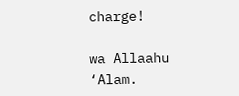charge!

wa Allaahu ‘Alam.